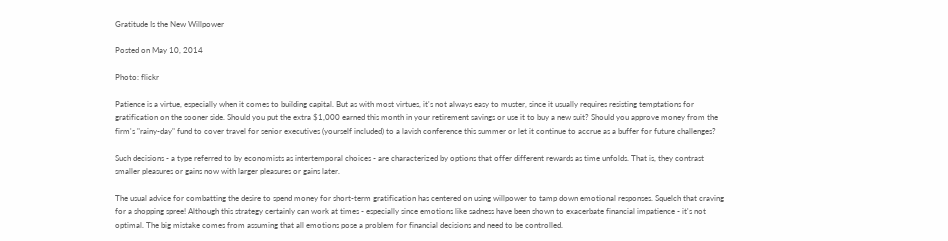Gratitude Is the New Willpower

Posted on May 10, 2014

Photo: flickr

Patience is a virtue, especially when it comes to building capital. But as with most virtues, it's not always easy to muster, since it usually requires resisting temptations for gratification on the sooner side. Should you put the extra $1,000 earned this month in your retirement savings or use it to buy a new suit? Should you approve money from the firm's "rainy-day" fund to cover travel for senior executives (yourself included) to a lavish conference this summer or let it continue to accrue as a buffer for future challenges?

Such decisions - a type referred to by economists as intertemporal choices - are characterized by options that offer different rewards as time unfolds. That is, they contrast smaller pleasures or gains now with larger pleasures or gains later.

The usual advice for combatting the desire to spend money for short-term gratification has centered on using willpower to tamp down emotional responses. Squelch that craving for a shopping spree! Although this strategy certainly can work at times - especially since emotions like sadness have been shown to exacerbate financial impatience - it's not optimal. The big mistake comes from assuming that all emotions pose a problem for financial decisions and need to be controlled.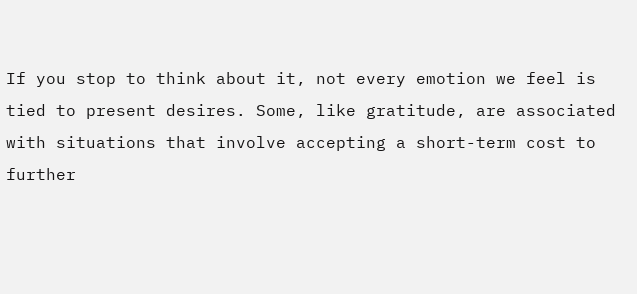If you stop to think about it, not every emotion we feel is tied to present desires. Some, like gratitude, are associated with situations that involve accepting a short-term cost to further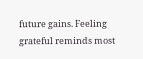future gains. Feeling grateful reminds most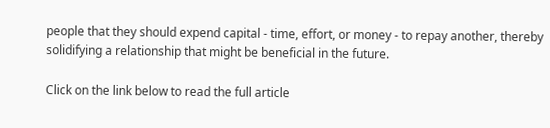people that they should expend capital - time, effort, or money - to repay another, thereby solidifying a relationship that might be beneficial in the future.

Click on the link below to read the full article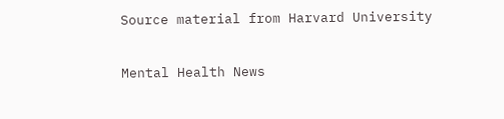Source material from Harvard University

Mental Health News